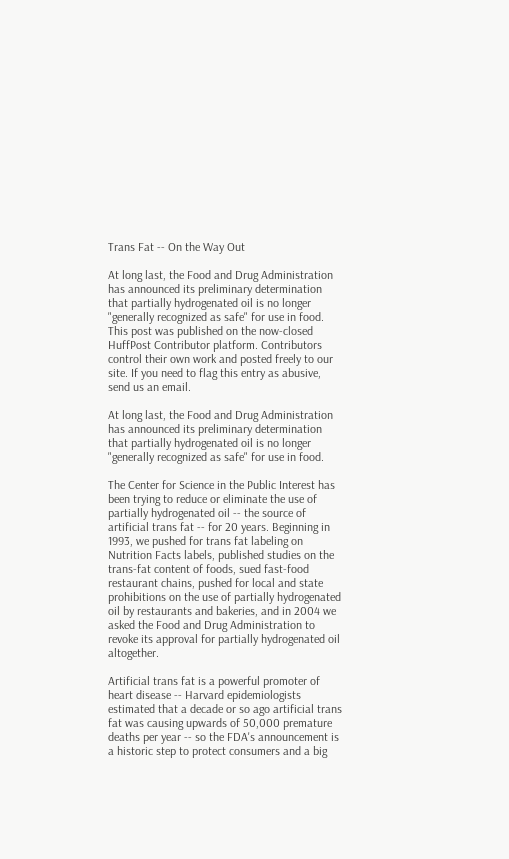Trans Fat -- On the Way Out

At long last, the Food and Drug Administration has announced its preliminary determination that partially hydrogenated oil is no longer "generally recognized as safe" for use in food.
This post was published on the now-closed HuffPost Contributor platform. Contributors control their own work and posted freely to our site. If you need to flag this entry as abusive, send us an email.

At long last, the Food and Drug Administration has announced its preliminary determination that partially hydrogenated oil is no longer "generally recognized as safe" for use in food.

The Center for Science in the Public Interest has been trying to reduce or eliminate the use of partially hydrogenated oil -- the source of artificial trans fat -- for 20 years. Beginning in 1993, we pushed for trans fat labeling on Nutrition Facts labels, published studies on the trans-fat content of foods, sued fast-food restaurant chains, pushed for local and state prohibitions on the use of partially hydrogenated oil by restaurants and bakeries, and in 2004 we asked the Food and Drug Administration to revoke its approval for partially hydrogenated oil altogether.

Artificial trans fat is a powerful promoter of heart disease -- Harvard epidemiologists estimated that a decade or so ago artificial trans fat was causing upwards of 50,000 premature deaths per year -- so the FDA's announcement is a historic step to protect consumers and a big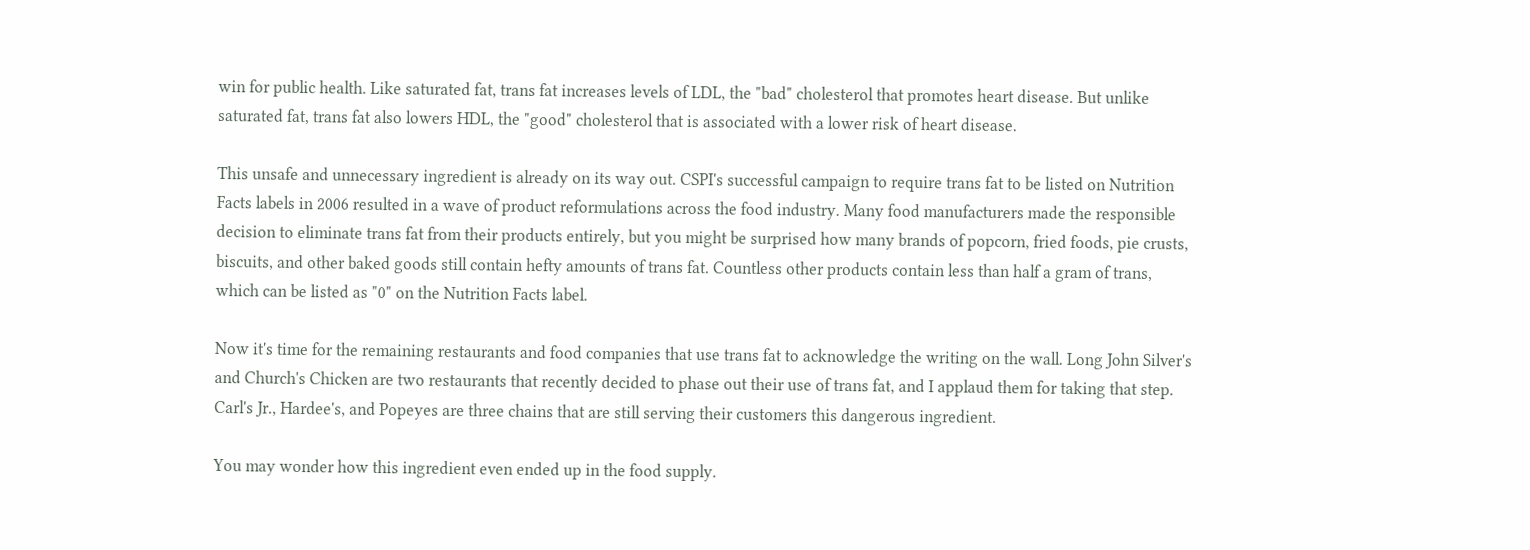win for public health. Like saturated fat, trans fat increases levels of LDL, the "bad" cholesterol that promotes heart disease. But unlike saturated fat, trans fat also lowers HDL, the "good" cholesterol that is associated with a lower risk of heart disease.

This unsafe and unnecessary ingredient is already on its way out. CSPI's successful campaign to require trans fat to be listed on Nutrition Facts labels in 2006 resulted in a wave of product reformulations across the food industry. Many food manufacturers made the responsible decision to eliminate trans fat from their products entirely, but you might be surprised how many brands of popcorn, fried foods, pie crusts, biscuits, and other baked goods still contain hefty amounts of trans fat. Countless other products contain less than half a gram of trans, which can be listed as "0" on the Nutrition Facts label.

Now it's time for the remaining restaurants and food companies that use trans fat to acknowledge the writing on the wall. Long John Silver's and Church's Chicken are two restaurants that recently decided to phase out their use of trans fat, and I applaud them for taking that step. Carl's Jr., Hardee's, and Popeyes are three chains that are still serving their customers this dangerous ingredient.

You may wonder how this ingredient even ended up in the food supply.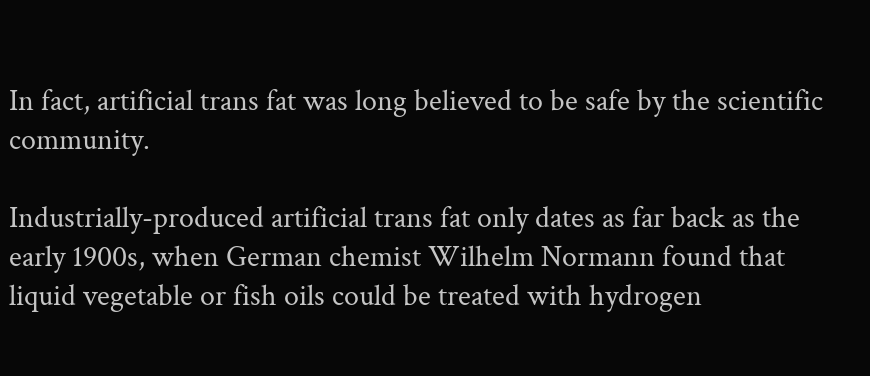In fact, artificial trans fat was long believed to be safe by the scientific community.

Industrially-produced artificial trans fat only dates as far back as the early 1900s, when German chemist Wilhelm Normann found that liquid vegetable or fish oils could be treated with hydrogen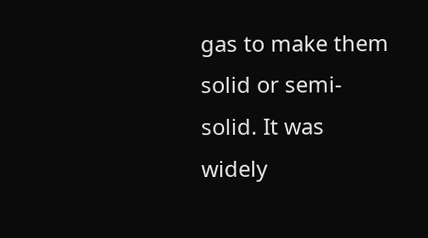gas to make them solid or semi-solid. It was widely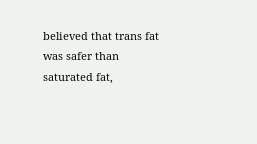believed that trans fat was safer than saturated fat,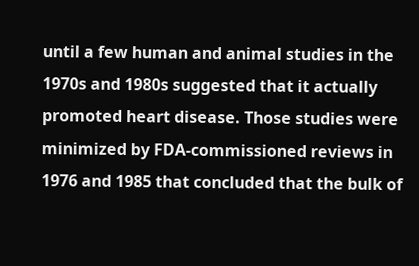until a few human and animal studies in the 1970s and 1980s suggested that it actually promoted heart disease. Those studies were minimized by FDA-commissioned reviews in 1976 and 1985 that concluded that the bulk of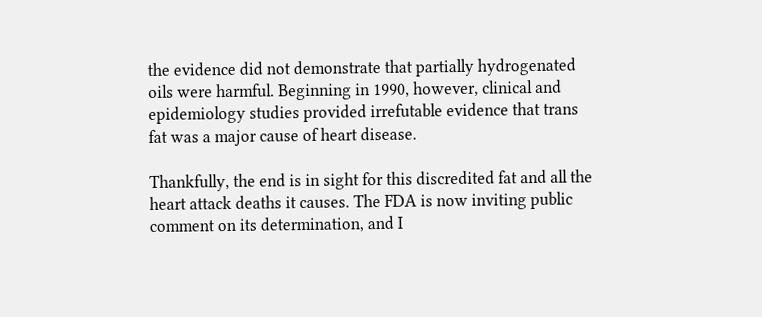the evidence did not demonstrate that partially hydrogenated oils were harmful. Beginning in 1990, however, clinical and epidemiology studies provided irrefutable evidence that trans fat was a major cause of heart disease.

Thankfully, the end is in sight for this discredited fat and all the heart attack deaths it causes. The FDA is now inviting public comment on its determination, and I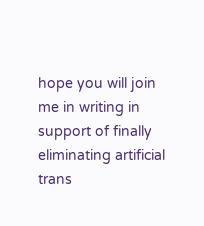hope you will join me in writing in support of finally eliminating artificial trans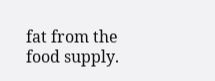fat from the food supply.